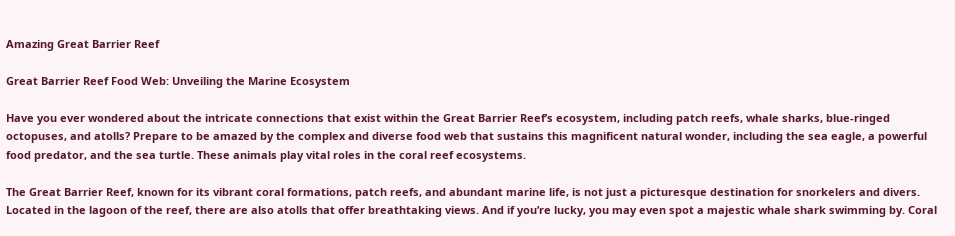Amazing Great Barrier Reef

Great Barrier Reef Food Web: Unveiling the Marine Ecosystem

Have you ever wondered about the intricate connections that exist within the Great Barrier Reef’s ecosystem, including patch reefs, whale sharks, blue-ringed octopuses, and atolls? Prepare to be amazed by the complex and diverse food web that sustains this magnificent natural wonder, including the sea eagle, a powerful food predator, and the sea turtle. These animals play vital roles in the coral reef ecosystems.

The Great Barrier Reef, known for its vibrant coral formations, patch reefs, and abundant marine life, is not just a picturesque destination for snorkelers and divers. Located in the lagoon of the reef, there are also atolls that offer breathtaking views. And if you’re lucky, you may even spot a majestic whale shark swimming by. Coral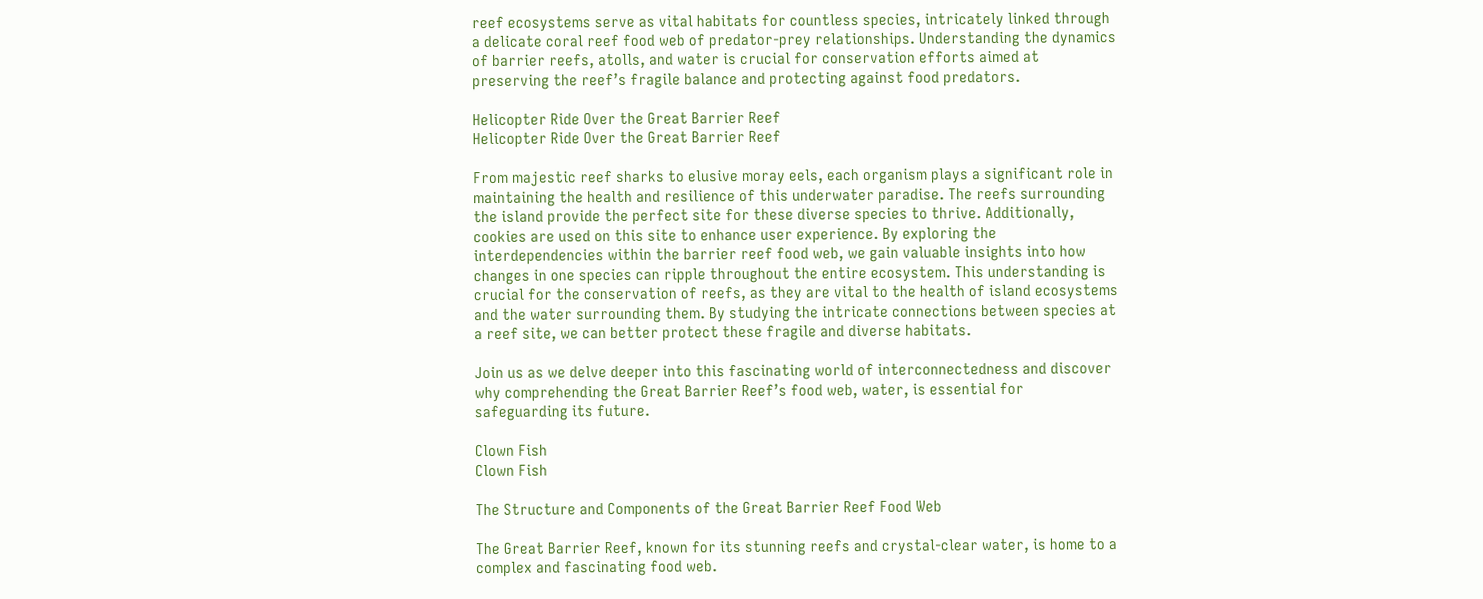reef ecosystems serve as vital habitats for countless species, intricately linked through a delicate coral reef food web of predator-prey relationships. Understanding the dynamics of barrier reefs, atolls, and water is crucial for conservation efforts aimed at preserving the reef’s fragile balance and protecting against food predators.

Helicopter Ride Over the Great Barrier Reef
Helicopter Ride Over the Great Barrier Reef

From majestic reef sharks to elusive moray eels, each organism plays a significant role in maintaining the health and resilience of this underwater paradise. The reefs surrounding the island provide the perfect site for these diverse species to thrive. Additionally, cookies are used on this site to enhance user experience. By exploring the interdependencies within the barrier reef food web, we gain valuable insights into how changes in one species can ripple throughout the entire ecosystem. This understanding is crucial for the conservation of reefs, as they are vital to the health of island ecosystems and the water surrounding them. By studying the intricate connections between species at a reef site, we can better protect these fragile and diverse habitats.

Join us as we delve deeper into this fascinating world of interconnectedness and discover why comprehending the Great Barrier Reef’s food web, water, is essential for safeguarding its future.

Clown Fish
Clown Fish

The Structure and Components of the Great Barrier Reef Food Web

The Great Barrier Reef, known for its stunning reefs and crystal-clear water, is home to a complex and fascinating food web.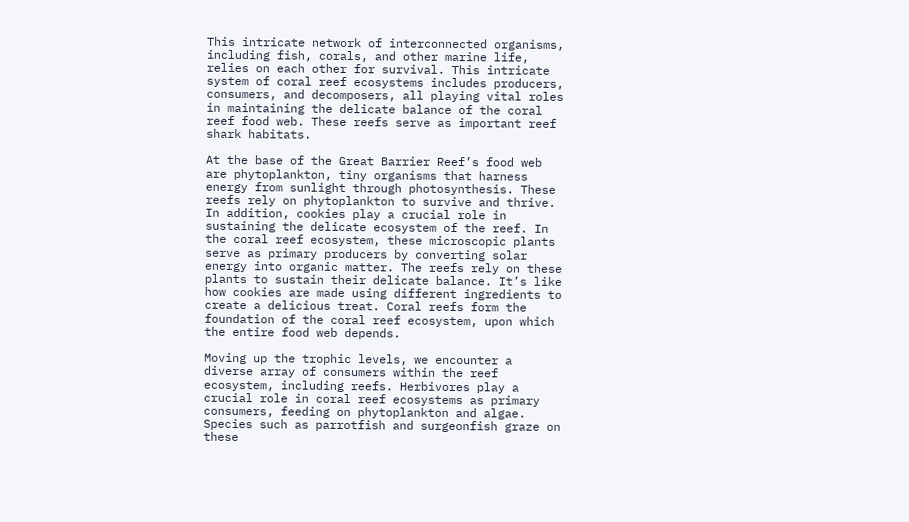This intricate network of interconnected organisms, including fish, corals, and other marine life, relies on each other for survival. This intricate system of coral reef ecosystems includes producers, consumers, and decomposers, all playing vital roles in maintaining the delicate balance of the coral reef food web. These reefs serve as important reef shark habitats.

At the base of the Great Barrier Reef’s food web are phytoplankton, tiny organisms that harness energy from sunlight through photosynthesis. These reefs rely on phytoplankton to survive and thrive. In addition, cookies play a crucial role in sustaining the delicate ecosystem of the reef. In the coral reef ecosystem, these microscopic plants serve as primary producers by converting solar energy into organic matter. The reefs rely on these plants to sustain their delicate balance. It’s like how cookies are made using different ingredients to create a delicious treat. Coral reefs form the foundation of the coral reef ecosystem, upon which the entire food web depends.

Moving up the trophic levels, we encounter a diverse array of consumers within the reef ecosystem, including reefs. Herbivores play a crucial role in coral reef ecosystems as primary consumers, feeding on phytoplankton and algae. Species such as parrotfish and surgeonfish graze on these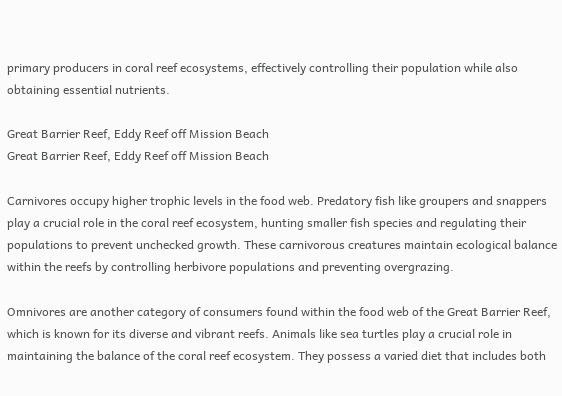primary producers in coral reef ecosystems, effectively controlling their population while also obtaining essential nutrients.

Great Barrier Reef, Eddy Reef off Mission Beach
Great Barrier Reef, Eddy Reef off Mission Beach

Carnivores occupy higher trophic levels in the food web. Predatory fish like groupers and snappers play a crucial role in the coral reef ecosystem, hunting smaller fish species and regulating their populations to prevent unchecked growth. These carnivorous creatures maintain ecological balance within the reefs by controlling herbivore populations and preventing overgrazing.

Omnivores are another category of consumers found within the food web of the Great Barrier Reef, which is known for its diverse and vibrant reefs. Animals like sea turtles play a crucial role in maintaining the balance of the coral reef ecosystem. They possess a varied diet that includes both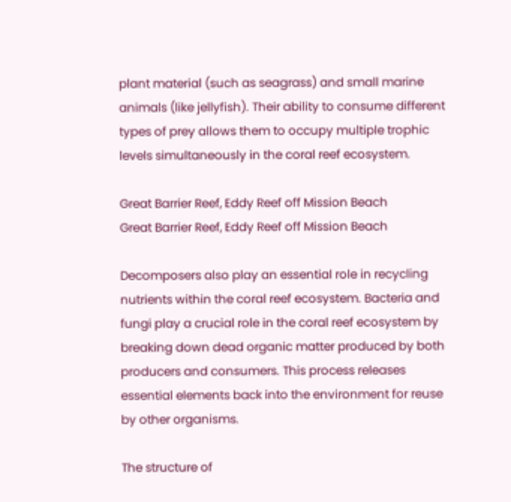plant material (such as seagrass) and small marine animals (like jellyfish). Their ability to consume different types of prey allows them to occupy multiple trophic levels simultaneously in the coral reef ecosystem.

Great Barrier Reef, Eddy Reef off Mission Beach
Great Barrier Reef, Eddy Reef off Mission Beach

Decomposers also play an essential role in recycling nutrients within the coral reef ecosystem. Bacteria and fungi play a crucial role in the coral reef ecosystem by breaking down dead organic matter produced by both producers and consumers. This process releases essential elements back into the environment for reuse by other organisms.

The structure of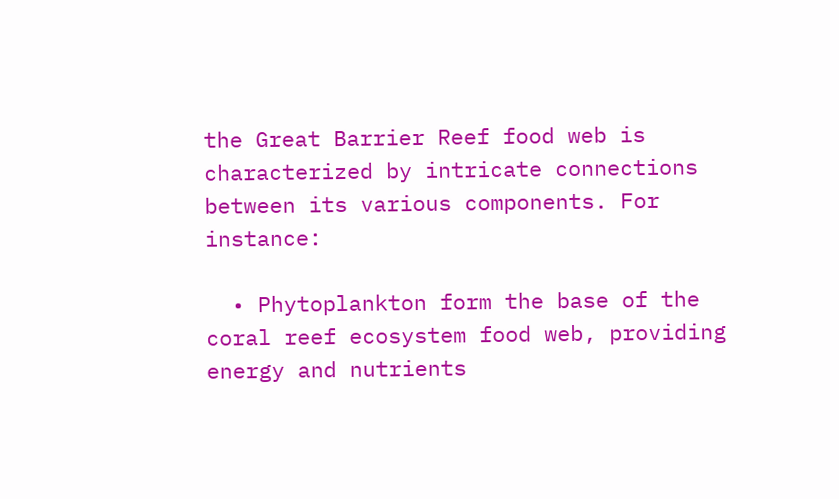the Great Barrier Reef food web is characterized by intricate connections between its various components. For instance:

  • Phytoplankton form the base of the coral reef ecosystem food web, providing energy and nutrients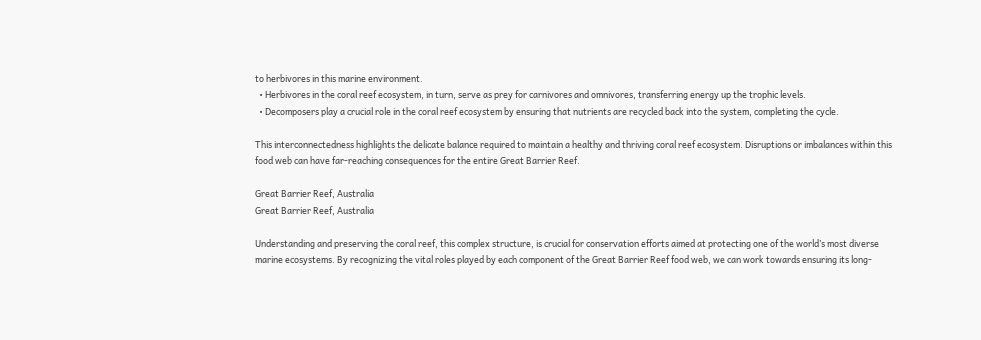to herbivores in this marine environment.
  • Herbivores in the coral reef ecosystem, in turn, serve as prey for carnivores and omnivores, transferring energy up the trophic levels.
  • Decomposers play a crucial role in the coral reef ecosystem by ensuring that nutrients are recycled back into the system, completing the cycle.

This interconnectedness highlights the delicate balance required to maintain a healthy and thriving coral reef ecosystem. Disruptions or imbalances within this food web can have far-reaching consequences for the entire Great Barrier Reef.

Great Barrier Reef, Australia
Great Barrier Reef, Australia

Understanding and preserving the coral reef, this complex structure, is crucial for conservation efforts aimed at protecting one of the world’s most diverse marine ecosystems. By recognizing the vital roles played by each component of the Great Barrier Reef food web, we can work towards ensuring its long-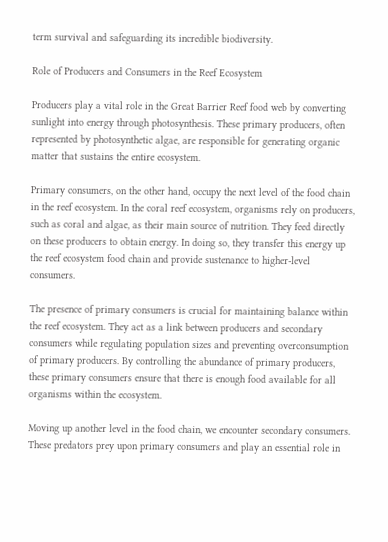term survival and safeguarding its incredible biodiversity.

Role of Producers and Consumers in the Reef Ecosystem

Producers play a vital role in the Great Barrier Reef food web by converting sunlight into energy through photosynthesis. These primary producers, often represented by photosynthetic algae, are responsible for generating organic matter that sustains the entire ecosystem.

Primary consumers, on the other hand, occupy the next level of the food chain in the reef ecosystem. In the coral reef ecosystem, organisms rely on producers, such as coral and algae, as their main source of nutrition. They feed directly on these producers to obtain energy. In doing so, they transfer this energy up the reef ecosystem food chain and provide sustenance to higher-level consumers.

The presence of primary consumers is crucial for maintaining balance within the reef ecosystem. They act as a link between producers and secondary consumers while regulating population sizes and preventing overconsumption of primary producers. By controlling the abundance of primary producers, these primary consumers ensure that there is enough food available for all organisms within the ecosystem.

Moving up another level in the food chain, we encounter secondary consumers. These predators prey upon primary consumers and play an essential role in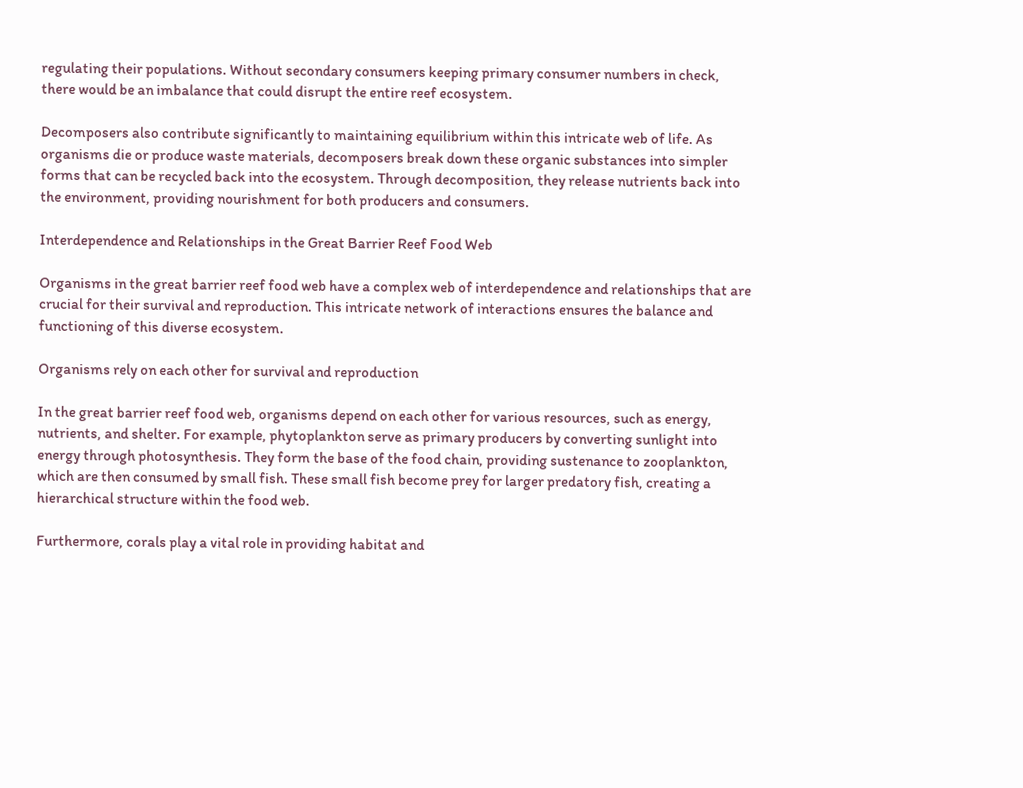regulating their populations. Without secondary consumers keeping primary consumer numbers in check, there would be an imbalance that could disrupt the entire reef ecosystem.

Decomposers also contribute significantly to maintaining equilibrium within this intricate web of life. As organisms die or produce waste materials, decomposers break down these organic substances into simpler forms that can be recycled back into the ecosystem. Through decomposition, they release nutrients back into the environment, providing nourishment for both producers and consumers.

Interdependence and Relationships in the Great Barrier Reef Food Web

Organisms in the great barrier reef food web have a complex web of interdependence and relationships that are crucial for their survival and reproduction. This intricate network of interactions ensures the balance and functioning of this diverse ecosystem.

Organisms rely on each other for survival and reproduction

In the great barrier reef food web, organisms depend on each other for various resources, such as energy, nutrients, and shelter. For example, phytoplankton serve as primary producers by converting sunlight into energy through photosynthesis. They form the base of the food chain, providing sustenance to zooplankton, which are then consumed by small fish. These small fish become prey for larger predatory fish, creating a hierarchical structure within the food web.

Furthermore, corals play a vital role in providing habitat and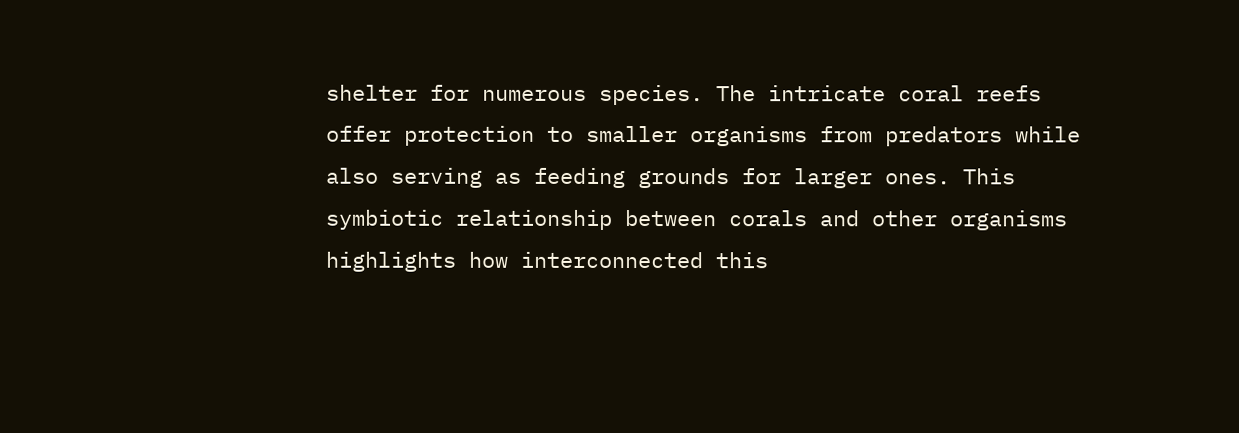shelter for numerous species. The intricate coral reefs offer protection to smaller organisms from predators while also serving as feeding grounds for larger ones. This symbiotic relationship between corals and other organisms highlights how interconnected this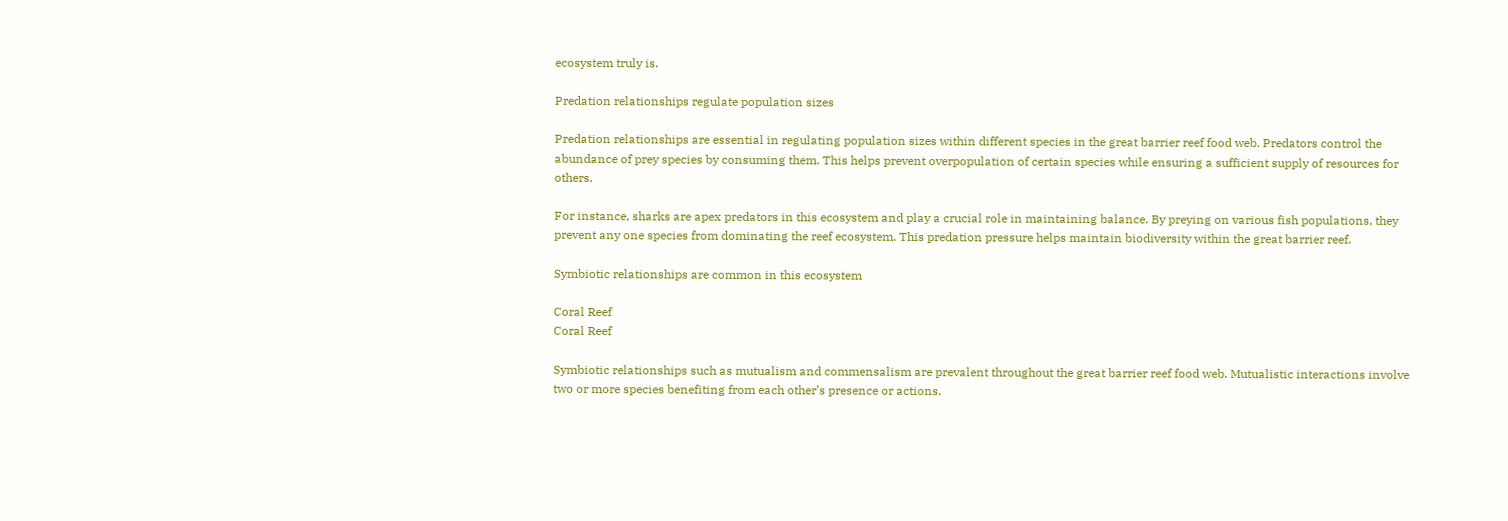ecosystem truly is.

Predation relationships regulate population sizes

Predation relationships are essential in regulating population sizes within different species in the great barrier reef food web. Predators control the abundance of prey species by consuming them. This helps prevent overpopulation of certain species while ensuring a sufficient supply of resources for others.

For instance, sharks are apex predators in this ecosystem and play a crucial role in maintaining balance. By preying on various fish populations, they prevent any one species from dominating the reef ecosystem. This predation pressure helps maintain biodiversity within the great barrier reef.

Symbiotic relationships are common in this ecosystem

Coral Reef
Coral Reef

Symbiotic relationships such as mutualism and commensalism are prevalent throughout the great barrier reef food web. Mutualistic interactions involve two or more species benefiting from each other’s presence or actions.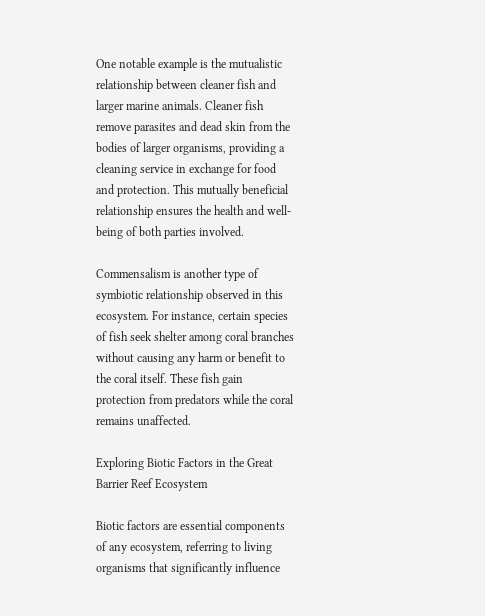One notable example is the mutualistic relationship between cleaner fish and larger marine animals. Cleaner fish remove parasites and dead skin from the bodies of larger organisms, providing a cleaning service in exchange for food and protection. This mutually beneficial relationship ensures the health and well-being of both parties involved.

Commensalism is another type of symbiotic relationship observed in this ecosystem. For instance, certain species of fish seek shelter among coral branches without causing any harm or benefit to the coral itself. These fish gain protection from predators while the coral remains unaffected.

Exploring Biotic Factors in the Great Barrier Reef Ecosystem

Biotic factors are essential components of any ecosystem, referring to living organisms that significantly influence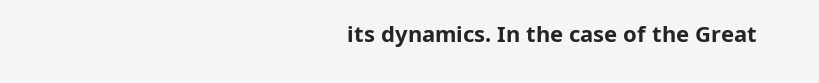its dynamics. In the case of the Great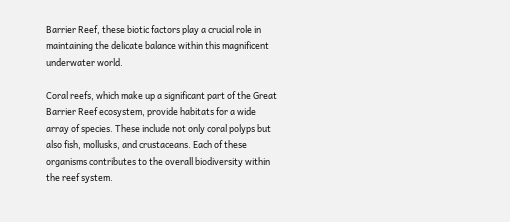Barrier Reef, these biotic factors play a crucial role in maintaining the delicate balance within this magnificent underwater world.

Coral reefs, which make up a significant part of the Great Barrier Reef ecosystem, provide habitats for a wide array of species. These include not only coral polyps but also fish, mollusks, and crustaceans. Each of these organisms contributes to the overall biodiversity within the reef system.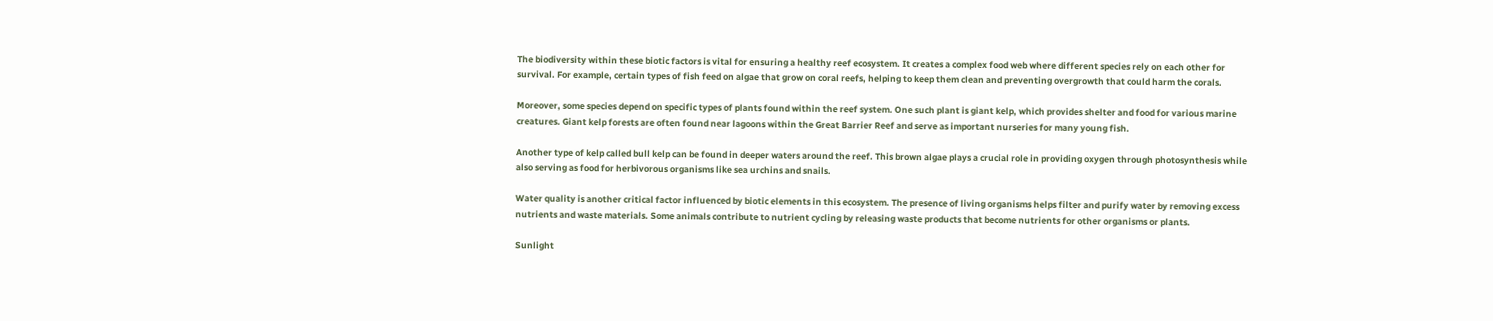The biodiversity within these biotic factors is vital for ensuring a healthy reef ecosystem. It creates a complex food web where different species rely on each other for survival. For example, certain types of fish feed on algae that grow on coral reefs, helping to keep them clean and preventing overgrowth that could harm the corals.

Moreover, some species depend on specific types of plants found within the reef system. One such plant is giant kelp, which provides shelter and food for various marine creatures. Giant kelp forests are often found near lagoons within the Great Barrier Reef and serve as important nurseries for many young fish.

Another type of kelp called bull kelp can be found in deeper waters around the reef. This brown algae plays a crucial role in providing oxygen through photosynthesis while also serving as food for herbivorous organisms like sea urchins and snails.

Water quality is another critical factor influenced by biotic elements in this ecosystem. The presence of living organisms helps filter and purify water by removing excess nutrients and waste materials. Some animals contribute to nutrient cycling by releasing waste products that become nutrients for other organisms or plants.

Sunlight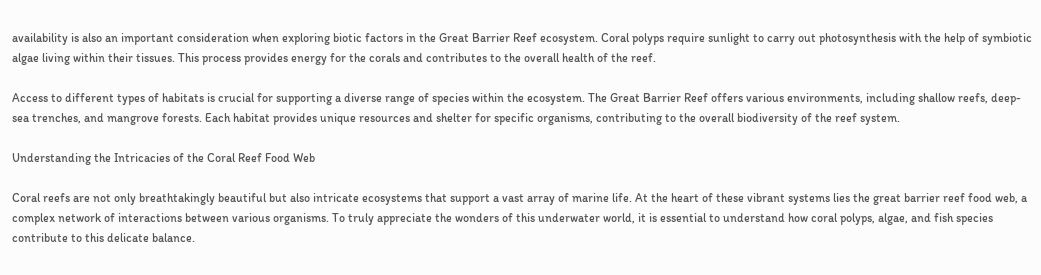availability is also an important consideration when exploring biotic factors in the Great Barrier Reef ecosystem. Coral polyps require sunlight to carry out photosynthesis with the help of symbiotic algae living within their tissues. This process provides energy for the corals and contributes to the overall health of the reef.

Access to different types of habitats is crucial for supporting a diverse range of species within the ecosystem. The Great Barrier Reef offers various environments, including shallow reefs, deep-sea trenches, and mangrove forests. Each habitat provides unique resources and shelter for specific organisms, contributing to the overall biodiversity of the reef system.

Understanding the Intricacies of the Coral Reef Food Web

Coral reefs are not only breathtakingly beautiful but also intricate ecosystems that support a vast array of marine life. At the heart of these vibrant systems lies the great barrier reef food web, a complex network of interactions between various organisms. To truly appreciate the wonders of this underwater world, it is essential to understand how coral polyps, algae, and fish species contribute to this delicate balance.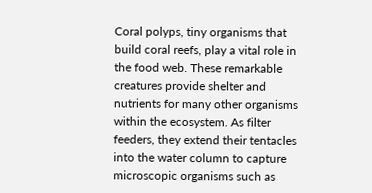Coral polyps, tiny organisms that build coral reefs, play a vital role in the food web. These remarkable creatures provide shelter and nutrients for many other organisms within the ecosystem. As filter feeders, they extend their tentacles into the water column to capture microscopic organisms such as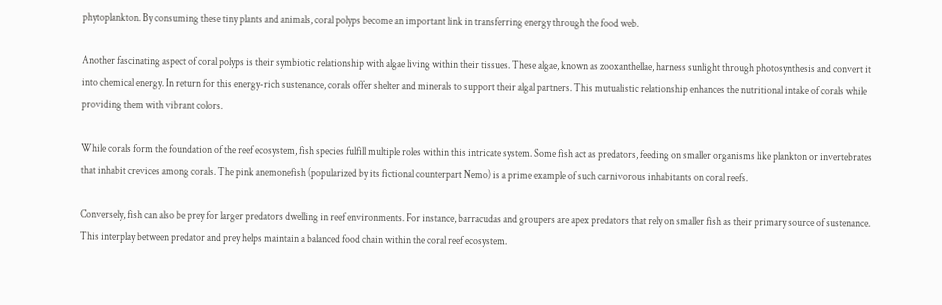phytoplankton. By consuming these tiny plants and animals, coral polyps become an important link in transferring energy through the food web.

Another fascinating aspect of coral polyps is their symbiotic relationship with algae living within their tissues. These algae, known as zooxanthellae, harness sunlight through photosynthesis and convert it into chemical energy. In return for this energy-rich sustenance, corals offer shelter and minerals to support their algal partners. This mutualistic relationship enhances the nutritional intake of corals while providing them with vibrant colors.

While corals form the foundation of the reef ecosystem, fish species fulfill multiple roles within this intricate system. Some fish act as predators, feeding on smaller organisms like plankton or invertebrates that inhabit crevices among corals. The pink anemonefish (popularized by its fictional counterpart Nemo) is a prime example of such carnivorous inhabitants on coral reefs.

Conversely, fish can also be prey for larger predators dwelling in reef environments. For instance, barracudas and groupers are apex predators that rely on smaller fish as their primary source of sustenance. This interplay between predator and prey helps maintain a balanced food chain within the coral reef ecosystem.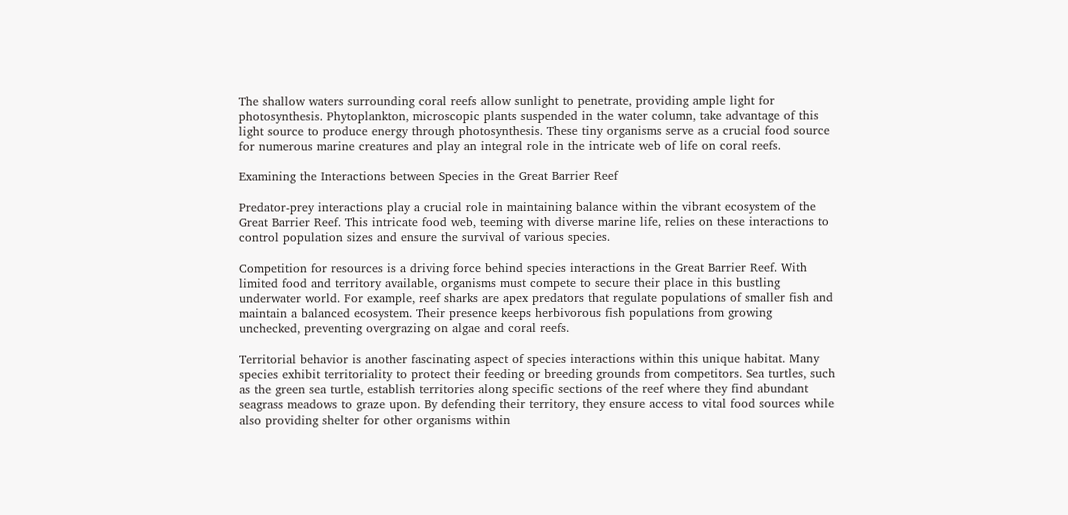The shallow waters surrounding coral reefs allow sunlight to penetrate, providing ample light for photosynthesis. Phytoplankton, microscopic plants suspended in the water column, take advantage of this light source to produce energy through photosynthesis. These tiny organisms serve as a crucial food source for numerous marine creatures and play an integral role in the intricate web of life on coral reefs.

Examining the Interactions between Species in the Great Barrier Reef

Predator-prey interactions play a crucial role in maintaining balance within the vibrant ecosystem of the Great Barrier Reef. This intricate food web, teeming with diverse marine life, relies on these interactions to control population sizes and ensure the survival of various species.

Competition for resources is a driving force behind species interactions in the Great Barrier Reef. With limited food and territory available, organisms must compete to secure their place in this bustling underwater world. For example, reef sharks are apex predators that regulate populations of smaller fish and maintain a balanced ecosystem. Their presence keeps herbivorous fish populations from growing unchecked, preventing overgrazing on algae and coral reefs.

Territorial behavior is another fascinating aspect of species interactions within this unique habitat. Many species exhibit territoriality to protect their feeding or breeding grounds from competitors. Sea turtles, such as the green sea turtle, establish territories along specific sections of the reef where they find abundant seagrass meadows to graze upon. By defending their territory, they ensure access to vital food sources while also providing shelter for other organisms within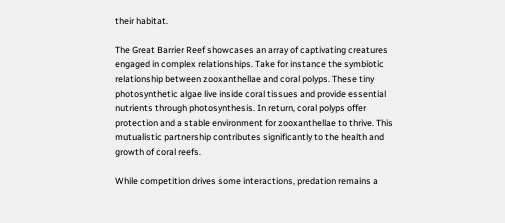their habitat.

The Great Barrier Reef showcases an array of captivating creatures engaged in complex relationships. Take for instance the symbiotic relationship between zooxanthellae and coral polyps. These tiny photosynthetic algae live inside coral tissues and provide essential nutrients through photosynthesis. In return, coral polyps offer protection and a stable environment for zooxanthellae to thrive. This mutualistic partnership contributes significantly to the health and growth of coral reefs.

While competition drives some interactions, predation remains a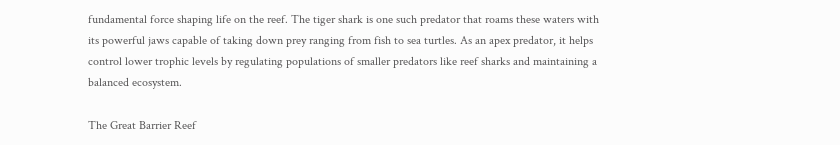fundamental force shaping life on the reef. The tiger shark is one such predator that roams these waters with its powerful jaws capable of taking down prey ranging from fish to sea turtles. As an apex predator, it helps control lower trophic levels by regulating populations of smaller predators like reef sharks and maintaining a balanced ecosystem.

The Great Barrier Reef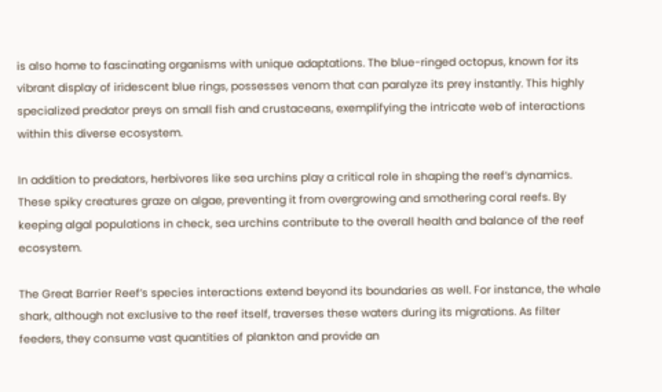is also home to fascinating organisms with unique adaptations. The blue-ringed octopus, known for its vibrant display of iridescent blue rings, possesses venom that can paralyze its prey instantly. This highly specialized predator preys on small fish and crustaceans, exemplifying the intricate web of interactions within this diverse ecosystem.

In addition to predators, herbivores like sea urchins play a critical role in shaping the reef’s dynamics. These spiky creatures graze on algae, preventing it from overgrowing and smothering coral reefs. By keeping algal populations in check, sea urchins contribute to the overall health and balance of the reef ecosystem.

The Great Barrier Reef’s species interactions extend beyond its boundaries as well. For instance, the whale shark, although not exclusive to the reef itself, traverses these waters during its migrations. As filter feeders, they consume vast quantities of plankton and provide an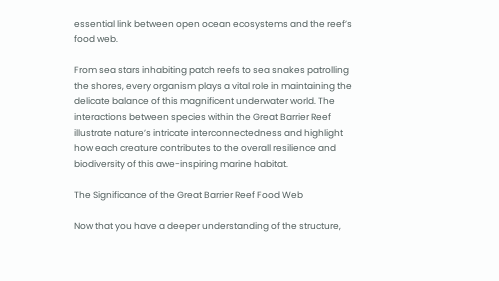essential link between open ocean ecosystems and the reef’s food web.

From sea stars inhabiting patch reefs to sea snakes patrolling the shores, every organism plays a vital role in maintaining the delicate balance of this magnificent underwater world. The interactions between species within the Great Barrier Reef illustrate nature’s intricate interconnectedness and highlight how each creature contributes to the overall resilience and biodiversity of this awe-inspiring marine habitat.

The Significance of the Great Barrier Reef Food Web

Now that you have a deeper understanding of the structure,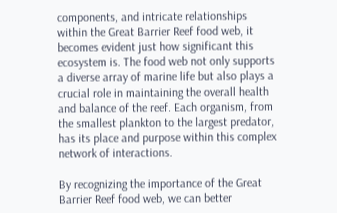components, and intricate relationships within the Great Barrier Reef food web, it becomes evident just how significant this ecosystem is. The food web not only supports a diverse array of marine life but also plays a crucial role in maintaining the overall health and balance of the reef. Each organism, from the smallest plankton to the largest predator, has its place and purpose within this complex network of interactions.

By recognizing the importance of the Great Barrier Reef food web, we can better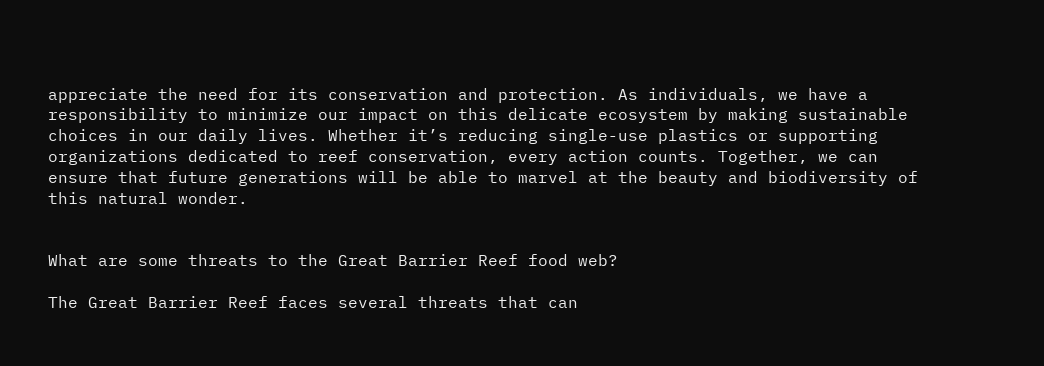appreciate the need for its conservation and protection. As individuals, we have a responsibility to minimize our impact on this delicate ecosystem by making sustainable choices in our daily lives. Whether it’s reducing single-use plastics or supporting organizations dedicated to reef conservation, every action counts. Together, we can ensure that future generations will be able to marvel at the beauty and biodiversity of this natural wonder.


What are some threats to the Great Barrier Reef food web?

The Great Barrier Reef faces several threats that can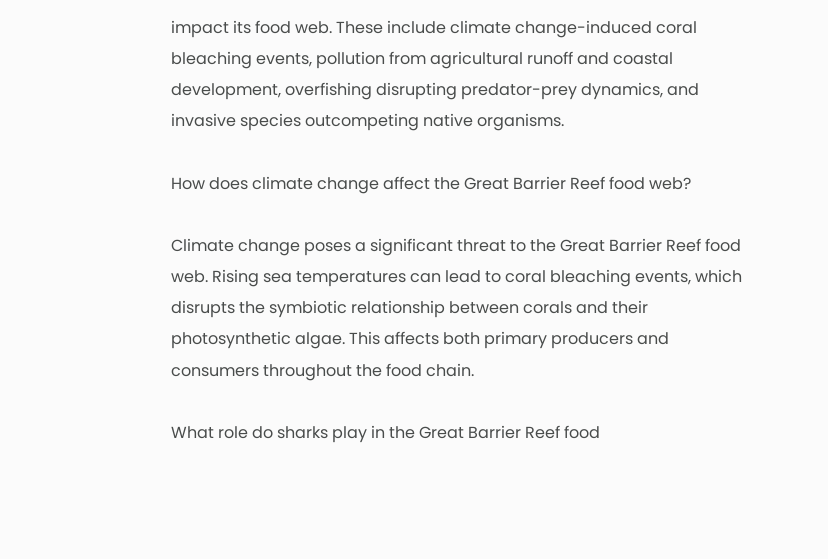impact its food web. These include climate change-induced coral bleaching events, pollution from agricultural runoff and coastal development, overfishing disrupting predator-prey dynamics, and invasive species outcompeting native organisms.

How does climate change affect the Great Barrier Reef food web?

Climate change poses a significant threat to the Great Barrier Reef food web. Rising sea temperatures can lead to coral bleaching events, which disrupts the symbiotic relationship between corals and their photosynthetic algae. This affects both primary producers and consumers throughout the food chain.

What role do sharks play in the Great Barrier Reef food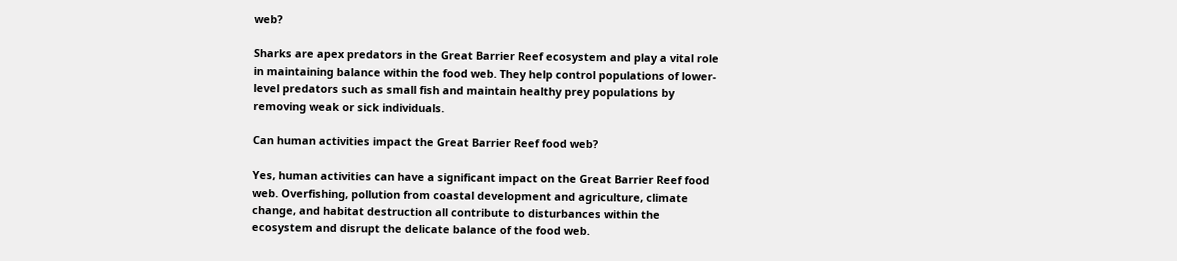web?

Sharks are apex predators in the Great Barrier Reef ecosystem and play a vital role in maintaining balance within the food web. They help control populations of lower-level predators such as small fish and maintain healthy prey populations by removing weak or sick individuals.

Can human activities impact the Great Barrier Reef food web?

Yes, human activities can have a significant impact on the Great Barrier Reef food web. Overfishing, pollution from coastal development and agriculture, climate change, and habitat destruction all contribute to disturbances within the ecosystem and disrupt the delicate balance of the food web.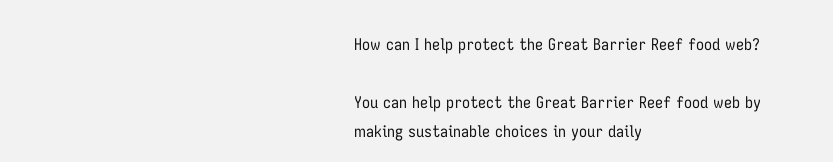How can I help protect the Great Barrier Reef food web?

You can help protect the Great Barrier Reef food web by making sustainable choices in your daily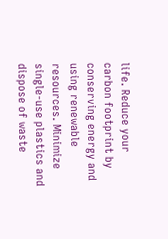life. Reduce your carbon footprint by conserving energy and using renewable resources. Minimize single-use plastics and dispose of waste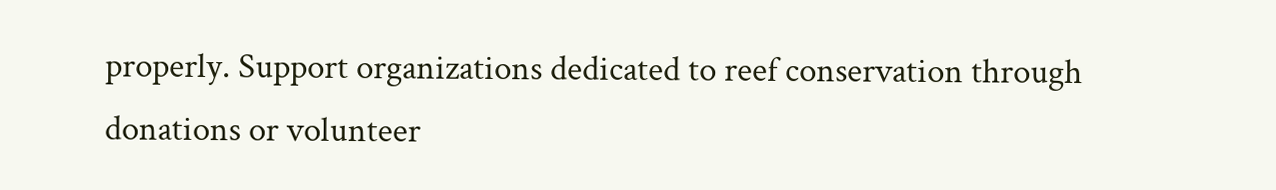properly. Support organizations dedicated to reef conservation through donations or volunteer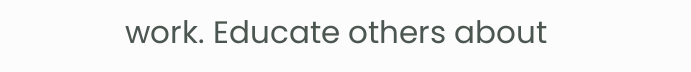work. Educate others about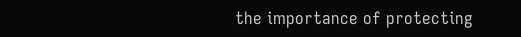the importance of protecting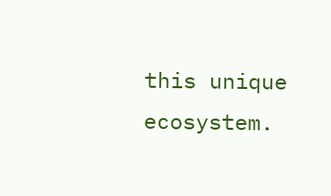this unique ecosystem.